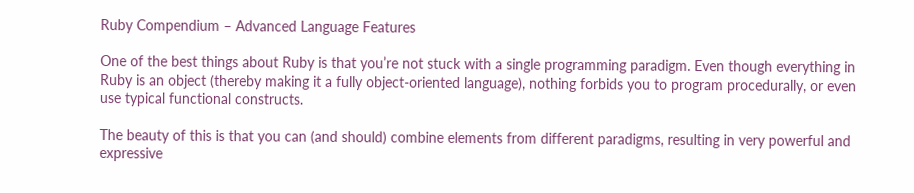Ruby Compendium – Advanced Language Features

One of the best things about Ruby is that you’re not stuck with a single programming paradigm. Even though everything in Ruby is an object (thereby making it a fully object-oriented language), nothing forbids you to program procedurally, or even use typical functional constructs.

The beauty of this is that you can (and should) combine elements from different paradigms, resulting in very powerful and expressive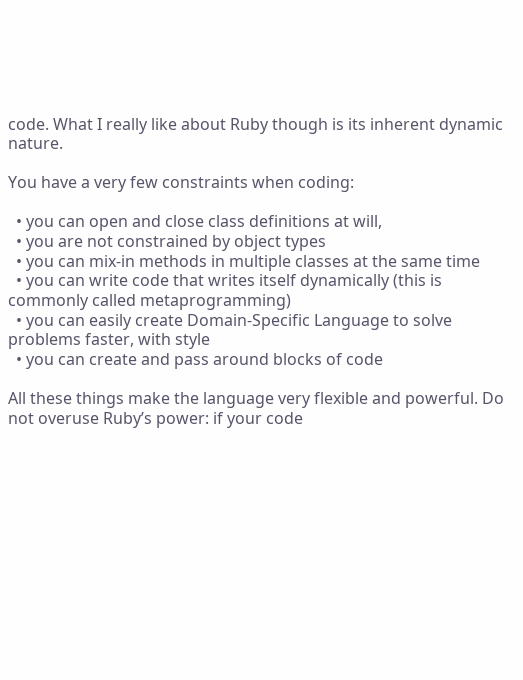code. What I really like about Ruby though is its inherent dynamic nature.

You have a very few constraints when coding:

  • you can open and close class definitions at will,
  • you are not constrained by object types
  • you can mix-in methods in multiple classes at the same time
  • you can write code that writes itself dynamically (this is commonly called metaprogramming)
  • you can easily create Domain-Specific Language to solve problems faster, with style
  • you can create and pass around blocks of code

All these things make the language very flexible and powerful. Do not overuse Ruby’s power: if your code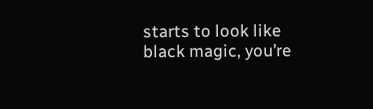starts to look like black magic, you’re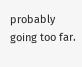probably going too far.